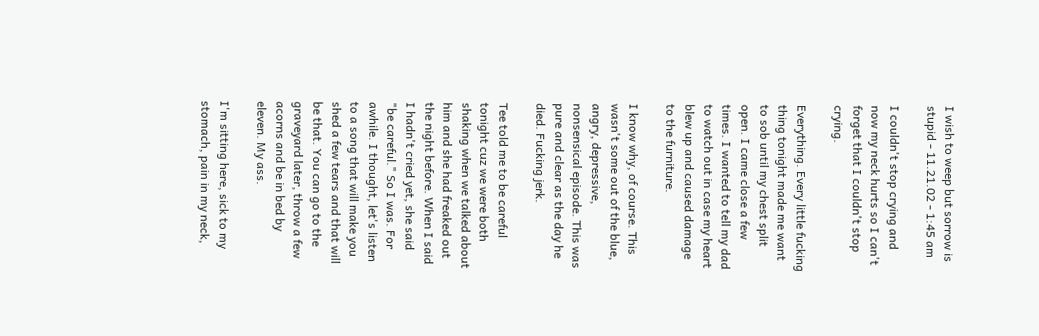I wish to weep but sorrow is stupid - 11.21.02 - 1:45 am

I couldn't stop crying and now my neck hurts so I can't forget that I couldn't stop crying.

Everything. Every little fucking thing tonight made me want to sob until my chest split open. I came close a few times. I wanted to tell my dad to watch out in case my heart blew up and caused damage to the furniture.

I know why, of course. This wasn't some out of the blue, angry, depressive, nonsensical episode. This was pure and clear as the day he died. Fucking jerk.

Tee told me to be careful tonight cuz we were both shaking when we talked about him and she had freaked out the night before. When I said I hadn't cried yet, she said "be careful." So I was. For awhile. I thought, let's listen to a song that will make you shed a few tears and that will be that. You can go to the graveyard later, throw a few acorns and be in bed by eleven. My ass.

I'm sitting here, sick to my stomach, pain in my neck,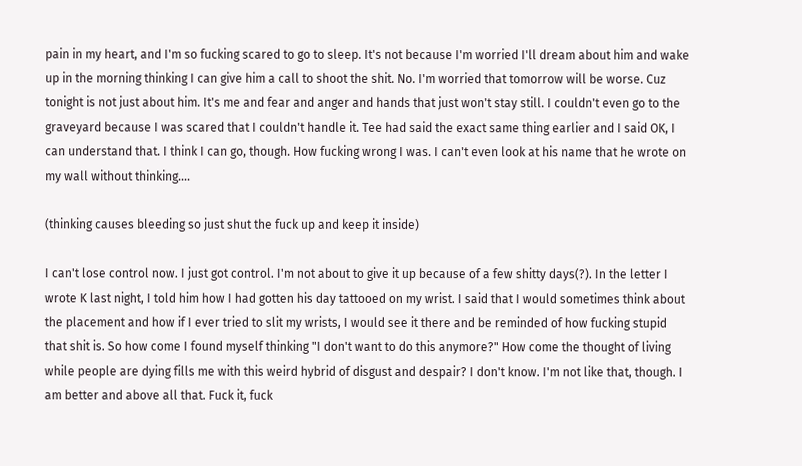pain in my heart, and I'm so fucking scared to go to sleep. It's not because I'm worried I'll dream about him and wake up in the morning thinking I can give him a call to shoot the shit. No. I'm worried that tomorrow will be worse. Cuz tonight is not just about him. It's me and fear and anger and hands that just won't stay still. I couldn't even go to the graveyard because I was scared that I couldn't handle it. Tee had said the exact same thing earlier and I said OK, I can understand that. I think I can go, though. How fucking wrong I was. I can't even look at his name that he wrote on my wall without thinking....

(thinking causes bleeding so just shut the fuck up and keep it inside)

I can't lose control now. I just got control. I'm not about to give it up because of a few shitty days(?). In the letter I wrote K last night, I told him how I had gotten his day tattooed on my wrist. I said that I would sometimes think about the placement and how if I ever tried to slit my wrists, I would see it there and be reminded of how fucking stupid that shit is. So how come I found myself thinking "I don't want to do this anymore?" How come the thought of living while people are dying fills me with this weird hybrid of disgust and despair? I don't know. I'm not like that, though. I am better and above all that. Fuck it, fuck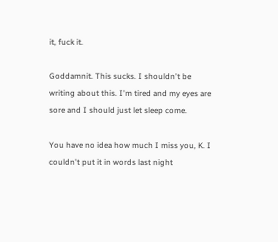it, fuck it.

Goddamnit. This sucks. I shouldn't be writing about this. I'm tired and my eyes are sore and I should just let sleep come.

You have no idea how much I miss you, K. I couldn't put it in words last night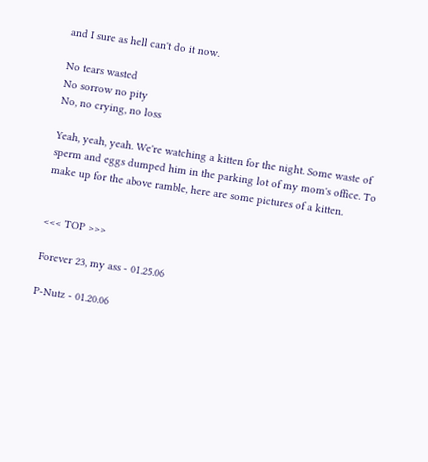and I sure as hell can't do it now.

No tears wasted
No sorrow no pity
No, no crying, no loss

Yeah, yeah, yeah. We're watching a kitten for the night. Some waste of sperm and eggs dumped him in the parking lot of my mom's office. To make up for the above ramble, here are some pictures of a kitten.


<<< TOP >>>

Forever 23, my ass - 01.25.06

P-Nutz - 01.20.06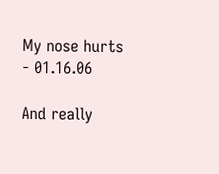My nose hurts - 01.16.06

And really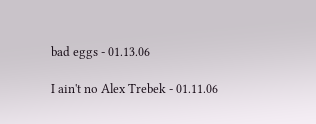bad eggs - 01.13.06

I ain't no Alex Trebek - 01.11.06